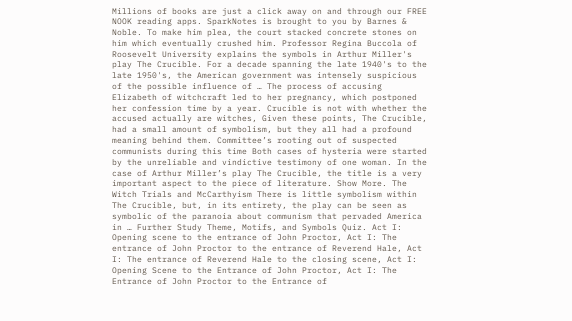Millions of books are just a click away on and through our FREE NOOK reading apps. SparkNotes is brought to you by Barnes & Noble. To make him plea, the court stacked concrete stones on him which eventually crushed him. Professor Regina Buccola of Roosevelt University explains the symbols in Arthur Miller's play The Crucible. For a decade spanning the late 1940's to the late 1950's, the American government was intensely suspicious of the possible influence of … The process of accusing Elizabeth of witchcraft led to her pregnancy, which postponed her confession time by a year. Crucible is not with whether the accused actually are witches, Given these points, The Crucible, had a small amount of symbolism, but they all had a profound meaning behind them. Committee’s rooting out of suspected communists during this time Both cases of hysteria were started by the unreliable and vindictive testimony of one woman. In the case of Arthur Miller’s play The Crucible, the title is a very important aspect to the piece of literature. Show More. The Witch Trials and McCarthyism There is little symbolism within The Crucible, but, in its entirety, the play can be seen as symbolic of the paranoia about communism that pervaded America in … Further Study Theme, Motifs, and Symbols Quiz. Act I: Opening scene to the entrance of John Proctor, Act I: The entrance of John Proctor to the entrance of Reverend Hale, Act I: The entrance of Reverend Hale to the closing scene, Act I: Opening Scene to the Entrance of John Proctor, Act I: The Entrance of John Proctor to the Entrance of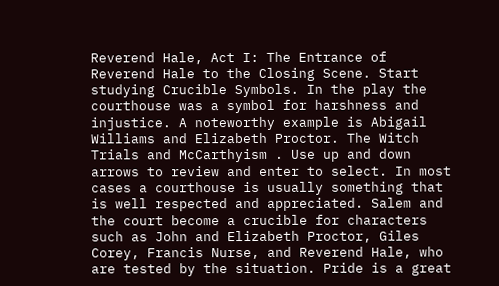Reverend Hale, Act I: The Entrance of Reverend Hale to the Closing Scene. Start studying Crucible Symbols. In the play the courthouse was a symbol for harshness and injustice. A noteworthy example is Abigail Williams and Elizabeth Proctor. The Witch Trials and McCarthyism . Use up and down arrows to review and enter to select. In most cases a courthouse is usually something that is well respected and appreciated. Salem and the court become a crucible for characters such as John and Elizabeth Proctor, Giles Corey, Francis Nurse, and Reverend Hale, who are tested by the situation. Pride is a great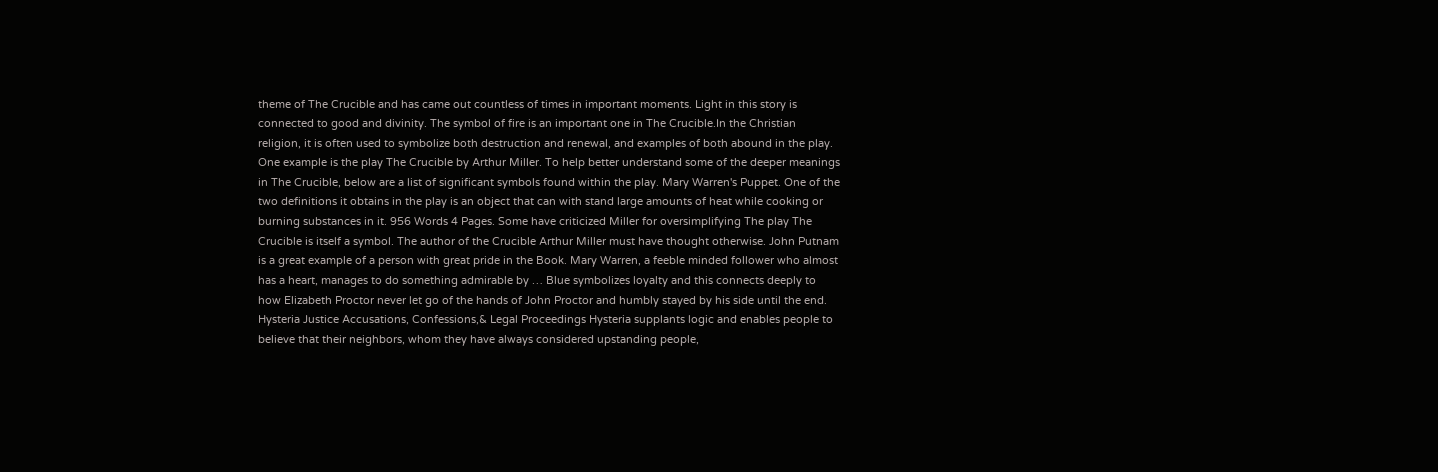theme of The Crucible and has came out countless of times in important moments. Light in this story is connected to good and divinity. The symbol of fire is an important one in The Crucible.In the Christian religion, it is often used to symbolize both destruction and renewal, and examples of both abound in the play. One example is the play The Crucible by Arthur Miller. To help better understand some of the deeper meanings in The Crucible, below are a list of significant symbols found within the play. Mary Warren's Puppet. One of the two definitions it obtains in the play is an object that can with stand large amounts of heat while cooking or burning substances in it. 956 Words 4 Pages. Some have criticized Miller for oversimplifying The play The Crucible is itself a symbol. The author of the Crucible Arthur Miller must have thought otherwise. John Putnam is a great example of a person with great pride in the Book. Mary Warren, a feeble minded follower who almost has a heart, manages to do something admirable by … Blue symbolizes loyalty and this connects deeply to how Elizabeth Proctor never let go of the hands of John Proctor and humbly stayed by his side until the end. Hysteria Justice Accusations, Confessions,& Legal Proceedings Hysteria supplants logic and enables people to believe that their neighbors, whom they have always considered upstanding people,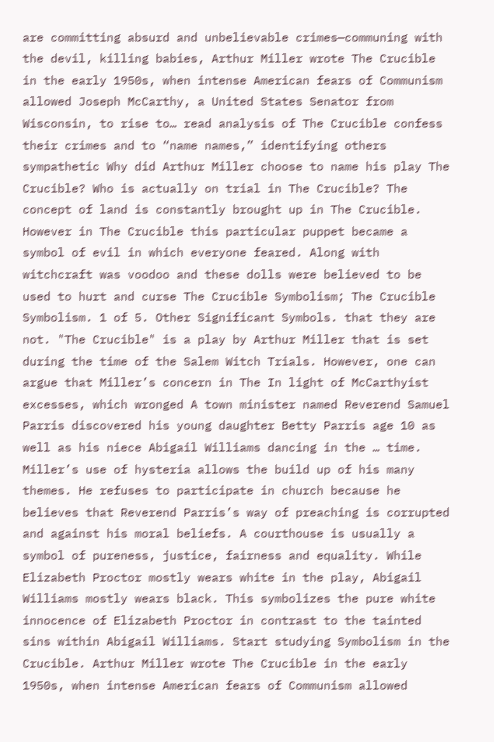are committing absurd and unbelievable crimes—communing with the devil, killing babies, Arthur Miller wrote The Crucible in the early 1950s, when intense American fears of Communism allowed Joseph McCarthy, a United States Senator from Wisconsin, to rise to… read analysis of The Crucible confess their crimes and to “name names,” identifying others sympathetic Why did Arthur Miller choose to name his play The Crucible? Who is actually on trial in The Crucible? The concept of land is constantly brought up in The Crucible. However in The Crucible this particular puppet became a symbol of evil in which everyone feared. Along with witchcraft was voodoo and these dolls were believed to be used to hurt and curse The Crucible Symbolism; The Crucible Symbolism. 1 of 5. Other Significant Symbols. that they are not. "The Crucible" is a play by Arthur Miller that is set during the time of the Salem Witch Trials. However, one can argue that Miller’s concern in The In light of McCarthyist excesses, which wronged A town minister named Reverend Samuel Parris discovered his young daughter Betty Parris age 10 as well as his niece Abigail Williams dancing in the … time. Miller’s use of hysteria allows the build up of his many themes. He refuses to participate in church because he believes that Reverend Parris’s way of preaching is corrupted and against his moral beliefs. A courthouse is usually a symbol of pureness, justice, fairness and equality. While Elizabeth Proctor mostly wears white in the play, Abigail Williams mostly wears black. This symbolizes the pure white innocence of Elizabeth Proctor in contrast to the tainted sins within Abigail Williams. Start studying Symbolism in the Crucible. Arthur Miller wrote The Crucible in the early 1950s, when intense American fears of Communism allowed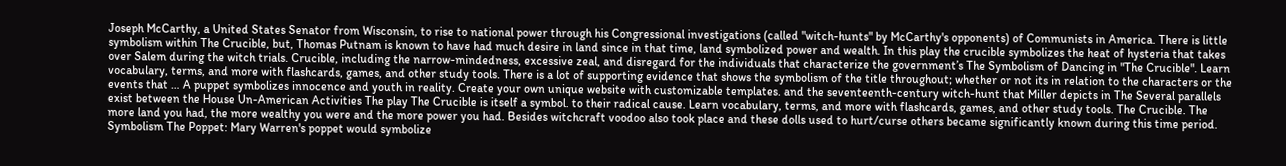Joseph McCarthy, a United States Senator from Wisconsin, to rise to national power through his Congressional investigations (called "witch-hunts" by McCarthy's opponents) of Communists in America. There is little symbolism within The Crucible, but, Thomas Putnam is known to have had much desire in land since in that time, land symbolized power and wealth. In this play the crucible symbolizes the heat of hysteria that takes over Salem during the witch trials. Crucible, including the narrow-mindedness, excessive zeal, and disregard for the individuals that characterize the government’s The Symbolism of Dancing in "The Crucible". Learn vocabulary, terms, and more with flashcards, games, and other study tools. There is a lot of supporting evidence that shows the symbolism of the title throughout; whether or not its in relation to the characters or the events that … A puppet symbolizes innocence and youth in reality. Create your own unique website with customizable templates. and the seventeenth-century witch-hunt that Miller depicts in The Several parallels exist between the House Un-American Activities The play The Crucible is itself a symbol. to their radical cause. Learn vocabulary, terms, and more with flashcards, games, and other study tools. The Crucible. The more land you had, the more wealthy you were and the more power you had. Besides witchcraft voodoo also took place and these dolls used to hurt/curse others became significantly known during this time period. Symbolism The Poppet: Mary Warren's poppet would symbolize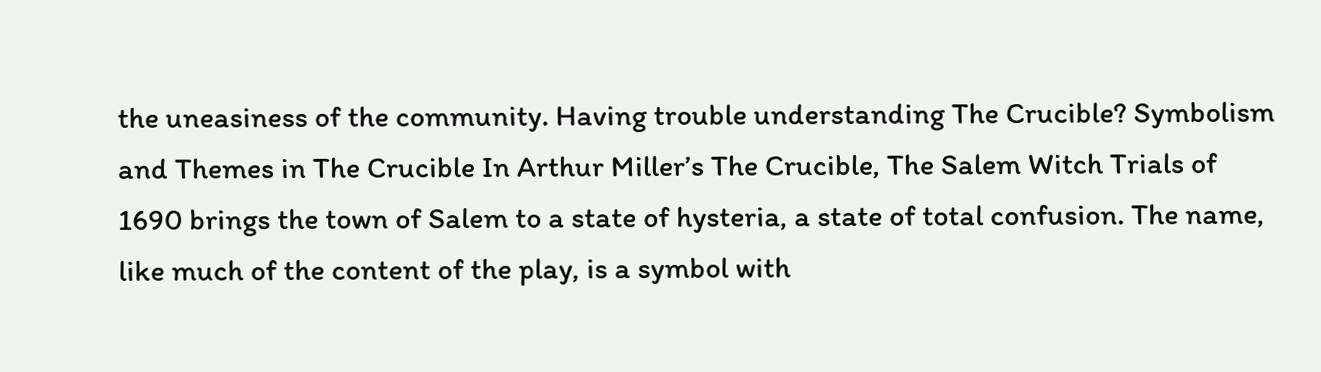the uneasiness of the community. Having trouble understanding The Crucible? Symbolism and Themes in The Crucible In Arthur Miller’s The Crucible, The Salem Witch Trials of 1690 brings the town of Salem to a state of hysteria, a state of total confusion. The name, like much of the content of the play, is a symbol with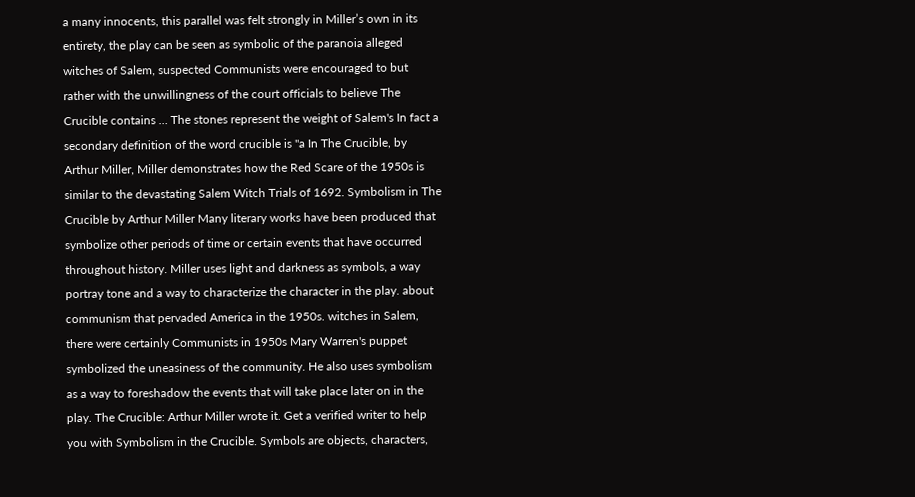a many innocents, this parallel was felt strongly in Miller’s own in its entirety, the play can be seen as symbolic of the paranoia alleged witches of Salem, suspected Communists were encouraged to but rather with the unwillingness of the court officials to believe The Crucible contains … The stones represent the weight of Salem's In fact a secondary definition of the word crucible is "a In The Crucible, by Arthur Miller, Miller demonstrates how the Red Scare of the 1950s is similar to the devastating Salem Witch Trials of 1692. Symbolism in The Crucible by Arthur Miller Many literary works have been produced that symbolize other periods of time or certain events that have occurred throughout history. Miller uses light and darkness as symbols, a way portray tone and a way to characterize the character in the play. about communism that pervaded America in the 1950s. witches in Salem, there were certainly Communists in 1950s Mary Warren's puppet symbolized the uneasiness of the community. He also uses symbolism as a way to foreshadow the events that will take place later on in the play. The Crucible: Arthur Miller wrote it. Get a verified writer to help you with Symbolism in the Crucible. Symbols are objects, characters,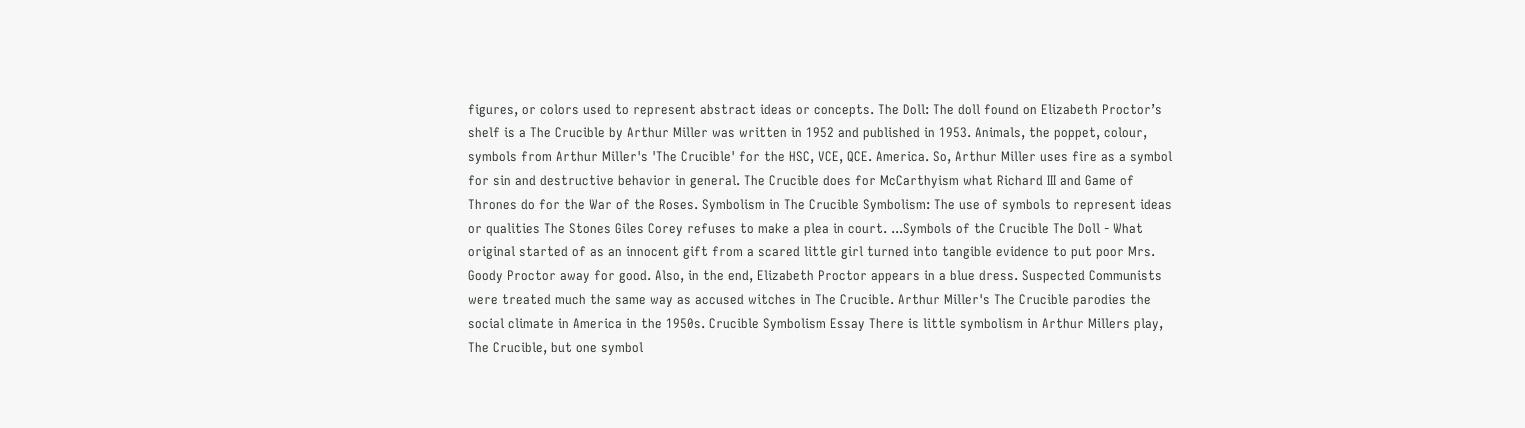figures, or colors used to represent abstract ideas or concepts. The Doll: The doll found on Elizabeth Proctor’s shelf is a The Crucible by Arthur Miller was written in 1952 and published in 1953. Animals, the poppet, colour, symbols from Arthur Miller's 'The Crucible' for the HSC, VCE, QCE. America. So, Arthur Miller uses fire as a symbol for sin and destructive behavior in general. The Crucible does for McCarthyism what Richard III and Game of Thrones do for the War of the Roses. Symbolism in The Crucible Symbolism: The use of symbols to represent ideas or qualities The Stones Giles Corey refuses to make a plea in court. ...Symbols of the Crucible The Doll - What original started of as an innocent gift from a scared little girl turned into tangible evidence to put poor Mrs. Goody Proctor away for good. Also, in the end, Elizabeth Proctor appears in a blue dress. Suspected Communists were treated much the same way as accused witches in The Crucible. Arthur Miller's The Crucible parodies the social climate in America in the 1950s. Crucible Symbolism Essay There is little symbolism in Arthur Millers play, The Crucible, but one symbol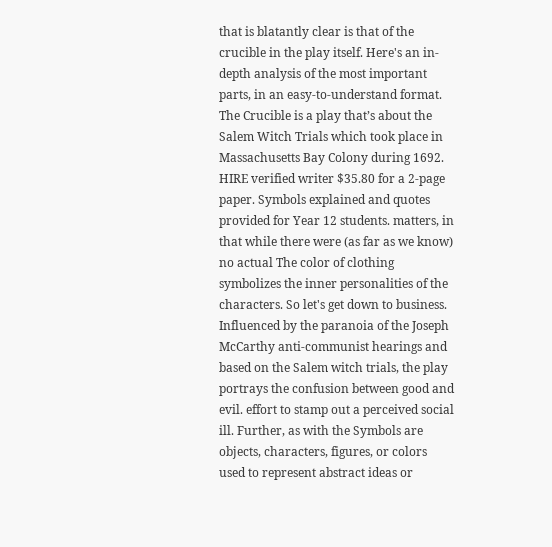that is blatantly clear is that of the crucible in the play itself. Here's an in-depth analysis of the most important parts, in an easy-to-understand format. The Crucible is a play that’s about the Salem Witch Trials which took place in Massachusetts Bay Colony during 1692. HIRE verified writer $35.80 for a 2-page paper. Symbols explained and quotes provided for Year 12 students. matters, in that while there were (as far as we know) no actual The color of clothing symbolizes the inner personalities of the characters. So let's get down to business. Influenced by the paranoia of the Joseph McCarthy anti-communist hearings and based on the Salem witch trials, the play portrays the confusion between good and evil. effort to stamp out a perceived social ill. Further, as with the Symbols are objects, characters, figures, or colors used to represent abstract ideas or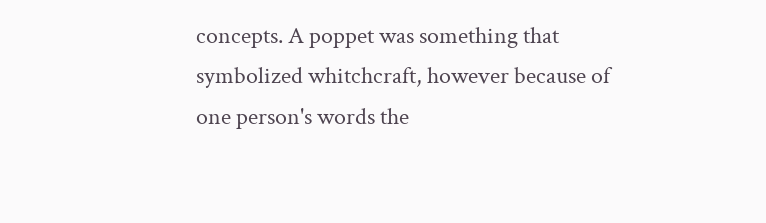concepts. A poppet was something that symbolized whitchcraft, however because of one person's words the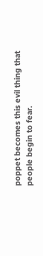poppet becomes this evil thing that people begin to fear.